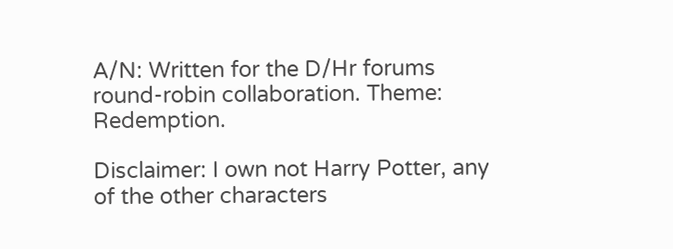A/N: Written for the D/Hr forums round-robin collaboration. Theme: Redemption.

Disclaimer: I own not Harry Potter, any of the other characters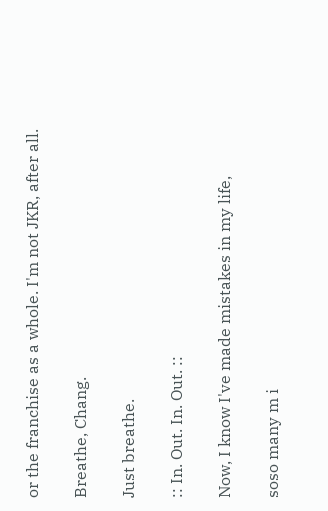or the franchise as a whole. I'm not JKR, after all.

Breathe, Chang.

Just breathe.

:: In. Out. In. Out. ::

Now, I know I've made mistakes in my life,

soso many m i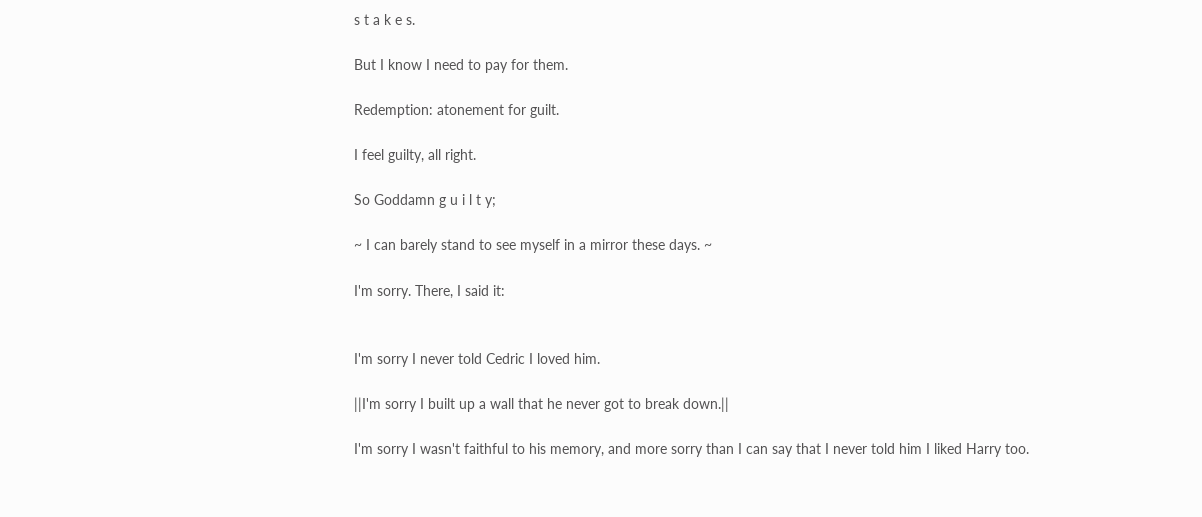s t a k e s.

But I know I need to pay for them.

Redemption: atonement for guilt.

I feel guilty, all right.

So Goddamn g u i l t y;

~ I can barely stand to see myself in a mirror these days. ~

I'm sorry. There, I said it:


I'm sorry I never told Cedric I loved him.

||I'm sorry I built up a wall that he never got to break down.||

I'm sorry I wasn't faithful to his memory, and more sorry than I can say that I never told him I liked Harry too.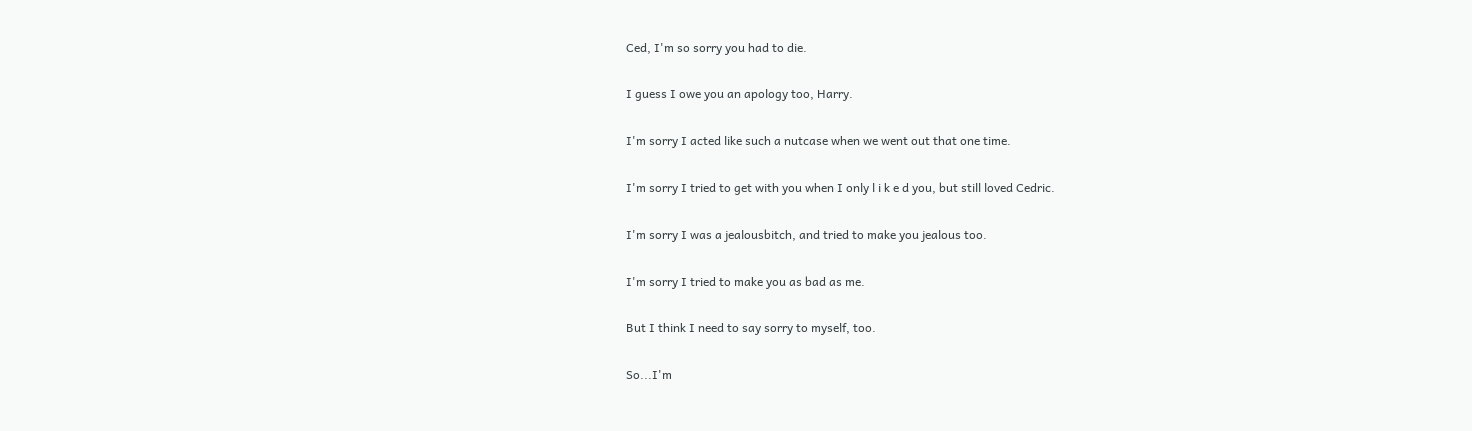Ced, I'm so sorry you had to die.

I guess I owe you an apology too, Harry.

I'm sorry I acted like such a nutcase when we went out that one time.

I'm sorry I tried to get with you when I only l i k e d you, but still loved Cedric.

I'm sorry I was a jealousbitch, and tried to make you jealous too.

I'm sorry I tried to make you as bad as me.

But I think I need to say sorry to myself, too.

So...I'm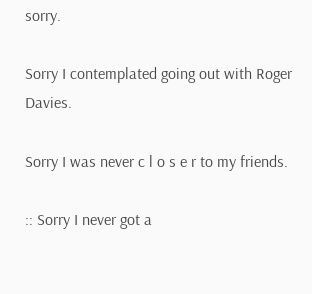sorry.

Sorry I contemplated going out with Roger Davies.

Sorry I was never c l o s e r to my friends.

:: Sorry I never got a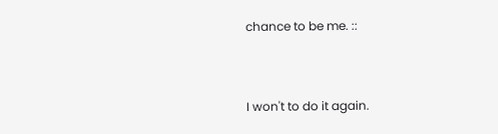chance to be me. ::


I won't to do it again.